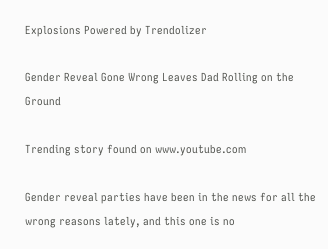Explosions Powered by Trendolizer

Gender Reveal Gone Wrong Leaves Dad Rolling on the Ground

Trending story found on www.youtube.com

Gender reveal parties have been in the news for all the wrong reasons lately, and this one is no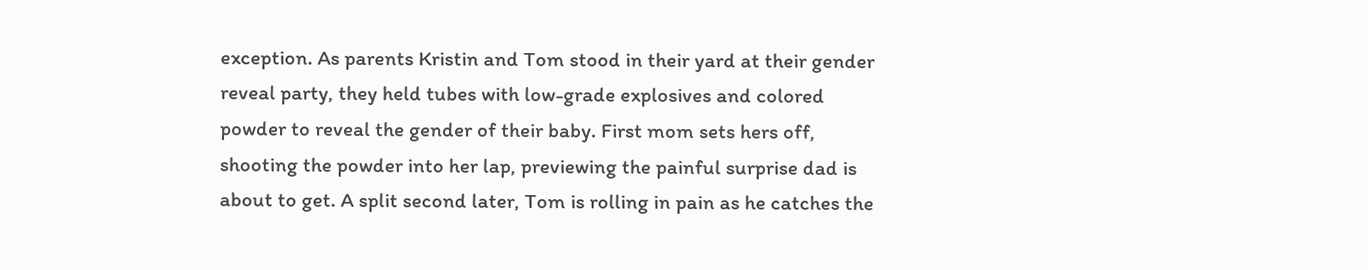exception. As parents Kristin and Tom stood in their yard at their gender reveal party, they held tubes with low-grade explosives and colored powder to reveal the gender of their baby. First mom sets hers off, shooting the powder into her lap, previewing the painful surprise dad is about to get. A split second later, Tom is rolling in pain as he catches the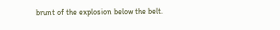brunt of the explosion below the belt.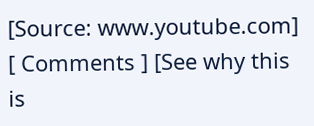[Source: www.youtube.com] [ Comments ] [See why this is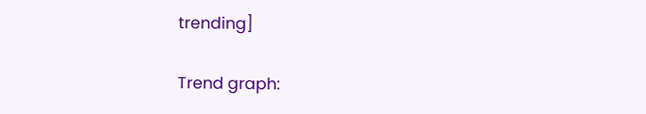trending]

Trend graph: